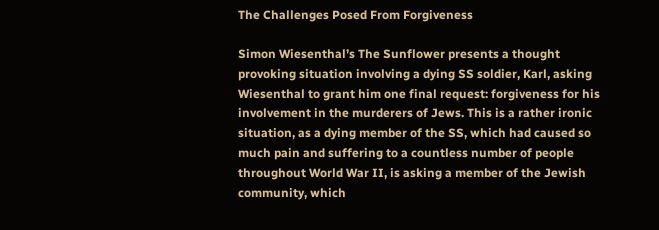The Challenges Posed From Forgiveness

Simon Wiesenthal’s The Sunflower presents a thought provoking situation involving a dying SS soldier, Karl, asking Wiesenthal to grant him one final request: forgiveness for his involvement in the murderers of Jews. This is a rather ironic situation, as a dying member of the SS, which had caused so much pain and suffering to a countless number of people throughout World War II, is asking a member of the Jewish community, which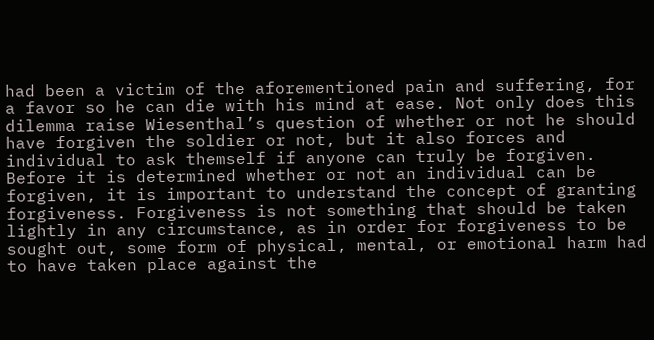had been a victim of the aforementioned pain and suffering, for a favor so he can die with his mind at ease. Not only does this dilemma raise Wiesenthal’s question of whether or not he should have forgiven the soldier or not, but it also forces and individual to ask themself if anyone can truly be forgiven.
Before it is determined whether or not an individual can be forgiven, it is important to understand the concept of granting forgiveness. Forgiveness is not something that should be taken lightly in any circumstance, as in order for forgiveness to be sought out, some form of physical, mental, or emotional harm had to have taken place against the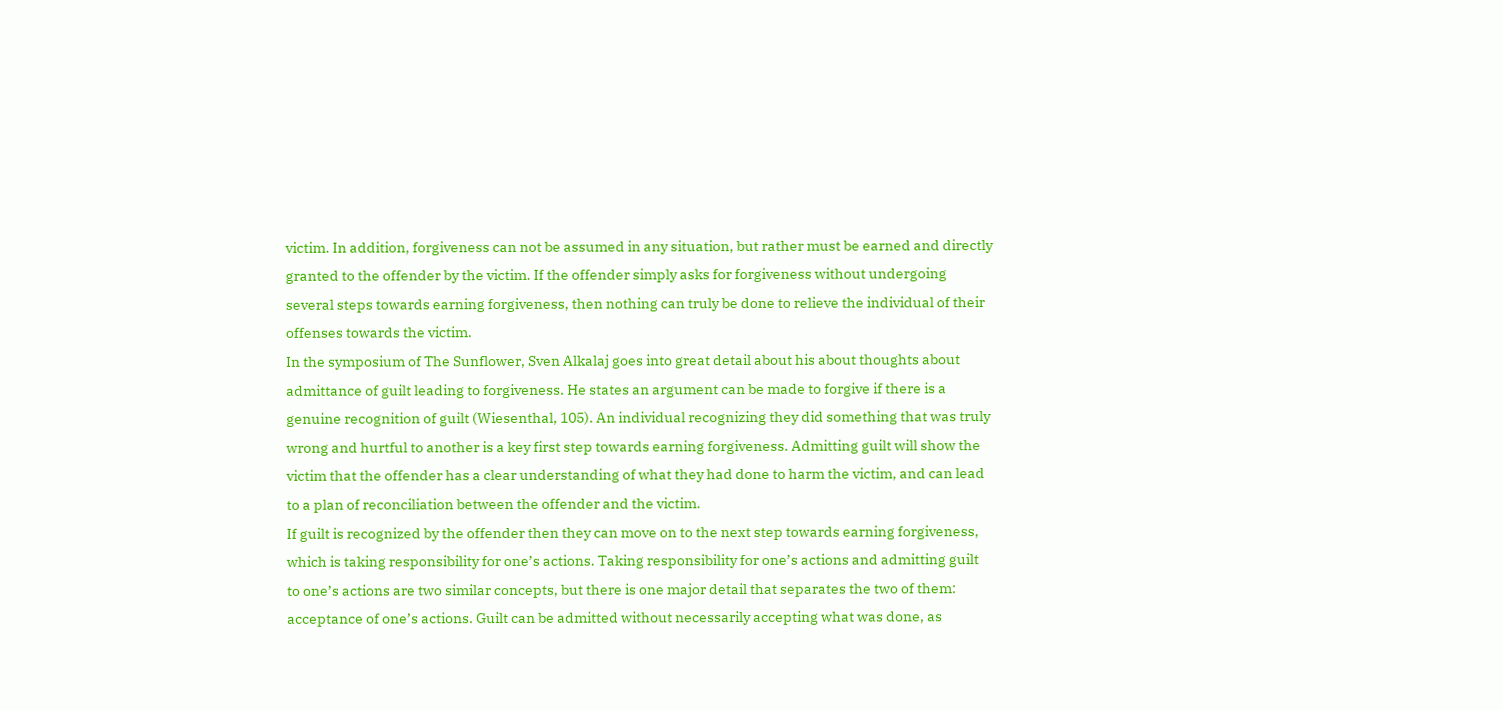victim. In addition, forgiveness can not be assumed in any situation, but rather must be earned and directly granted to the offender by the victim. If the offender simply asks for forgiveness without undergoing several steps towards earning forgiveness, then nothing can truly be done to relieve the individual of their offenses towards the victim.
In the symposium of The Sunflower, Sven Alkalaj goes into great detail about his about thoughts about admittance of guilt leading to forgiveness. He states an argument can be made to forgive if there is a genuine recognition of guilt (Wiesenthal, 105). An individual recognizing they did something that was truly wrong and hurtful to another is a key first step towards earning forgiveness. Admitting guilt will show the victim that the offender has a clear understanding of what they had done to harm the victim, and can lead to a plan of reconciliation between the offender and the victim.
If guilt is recognized by the offender then they can move on to the next step towards earning forgiveness, which is taking responsibility for one’s actions. Taking responsibility for one’s actions and admitting guilt to one’s actions are two similar concepts, but there is one major detail that separates the two of them: acceptance of one’s actions. Guilt can be admitted without necessarily accepting what was done, as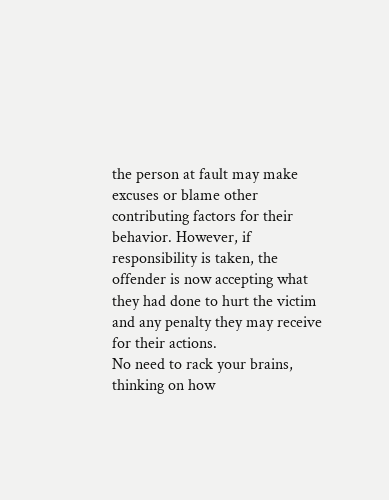the person at fault may make excuses or blame other contributing factors for their behavior. However, if responsibility is taken, the offender is now accepting what they had done to hurt the victim and any penalty they may receive for their actions.
No need to rack your brains, thinking on how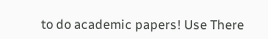to do academic papers! Use There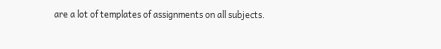are a lot of templates of assignments on all subjects.